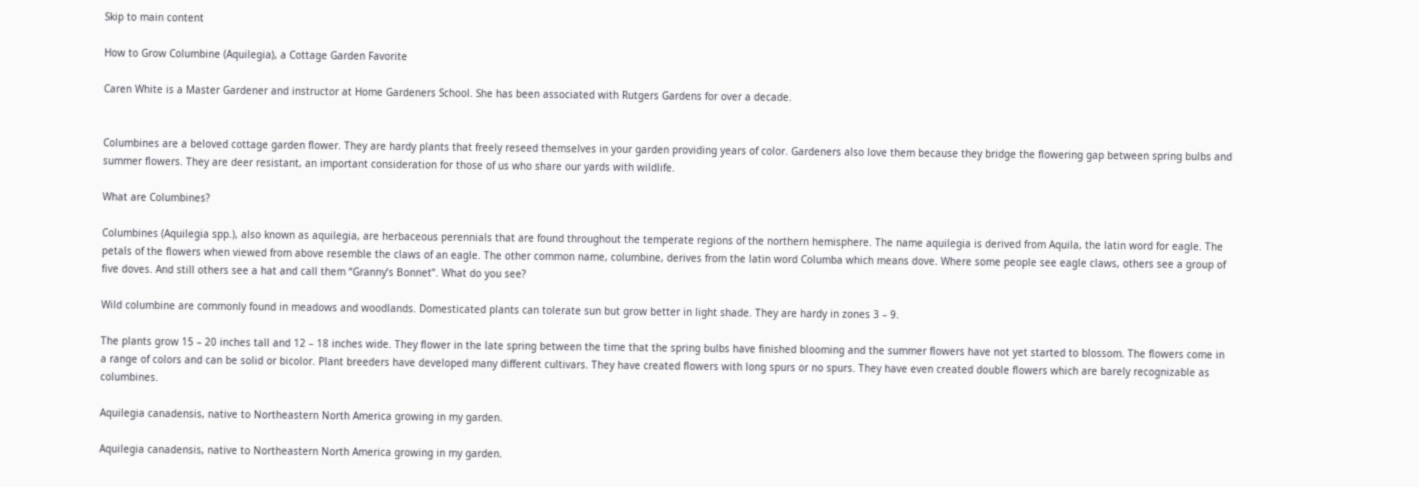Skip to main content

How to Grow Columbine (Aquilegia), a Cottage Garden Favorite

Caren White is a Master Gardener and instructor at Home Gardeners School. She has been associated with Rutgers Gardens for over a decade.


Columbines are a beloved cottage garden flower. They are hardy plants that freely reseed themselves in your garden providing years of color. Gardeners also love them because they bridge the flowering gap between spring bulbs and summer flowers. They are deer resistant, an important consideration for those of us who share our yards with wildlife.

What are Columbines?

Columbines (Aquilegia spp.), also known as aquilegia, are herbaceous perennials that are found throughout the temperate regions of the northern hemisphere. The name aquilegia is derived from Aquila, the latin word for eagle. The petals of the flowers when viewed from above resemble the claws of an eagle. The other common name, columbine, derives from the latin word Columba which means dove. Where some people see eagle claws, others see a group of five doves. And still others see a hat and call them “Granny’s Bonnet”. What do you see?

Wild columbine are commonly found in meadows and woodlands. Domesticated plants can tolerate sun but grow better in light shade. They are hardy in zones 3 – 9.

The plants grow 15 – 20 inches tall and 12 – 18 inches wide. They flower in the late spring between the time that the spring bulbs have finished blooming and the summer flowers have not yet started to blossom. The flowers come in a range of colors and can be solid or bicolor. Plant breeders have developed many different cultivars. They have created flowers with long spurs or no spurs. They have even created double flowers which are barely recognizable as columbines.

Aquilegia canadensis, native to Northeastern North America growing in my garden.

Aquilegia canadensis, native to Northeastern North America growing in my garden.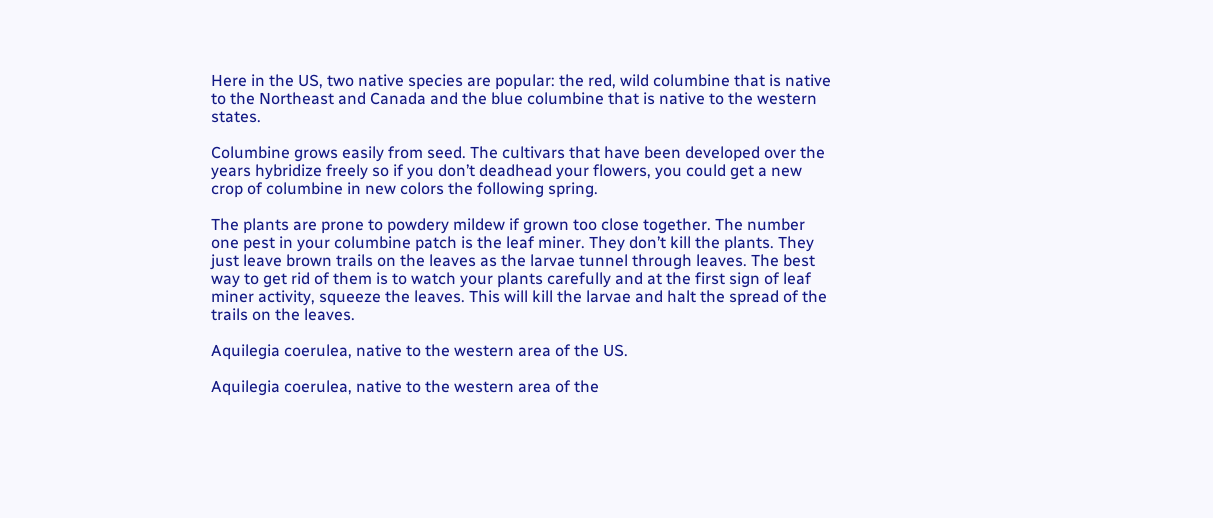Here in the US, two native species are popular: the red, wild columbine that is native to the Northeast and Canada and the blue columbine that is native to the western states.

Columbine grows easily from seed. The cultivars that have been developed over the years hybridize freely so if you don’t deadhead your flowers, you could get a new crop of columbine in new colors the following spring.

The plants are prone to powdery mildew if grown too close together. The number one pest in your columbine patch is the leaf miner. They don’t kill the plants. They just leave brown trails on the leaves as the larvae tunnel through leaves. The best way to get rid of them is to watch your plants carefully and at the first sign of leaf miner activity, squeeze the leaves. This will kill the larvae and halt the spread of the trails on the leaves.

Aquilegia coerulea, native to the western area of the US.

Aquilegia coerulea, native to the western area of the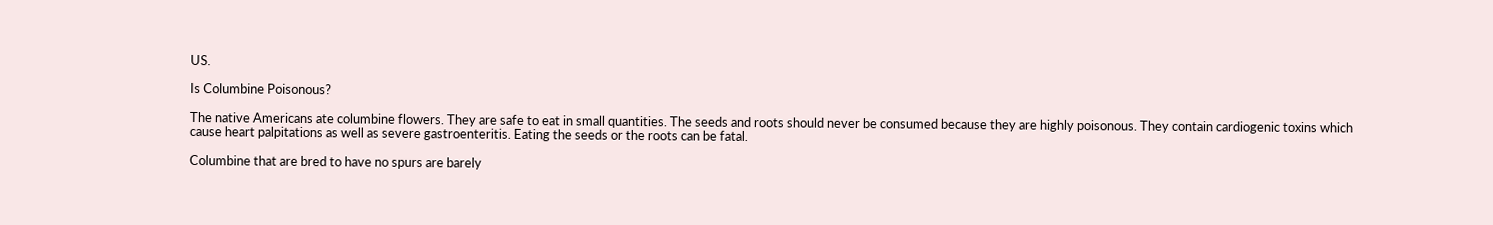US.

Is Columbine Poisonous?

The native Americans ate columbine flowers. They are safe to eat in small quantities. The seeds and roots should never be consumed because they are highly poisonous. They contain cardiogenic toxins which cause heart palpitations as well as severe gastroenteritis. Eating the seeds or the roots can be fatal.

Columbine that are bred to have no spurs are barely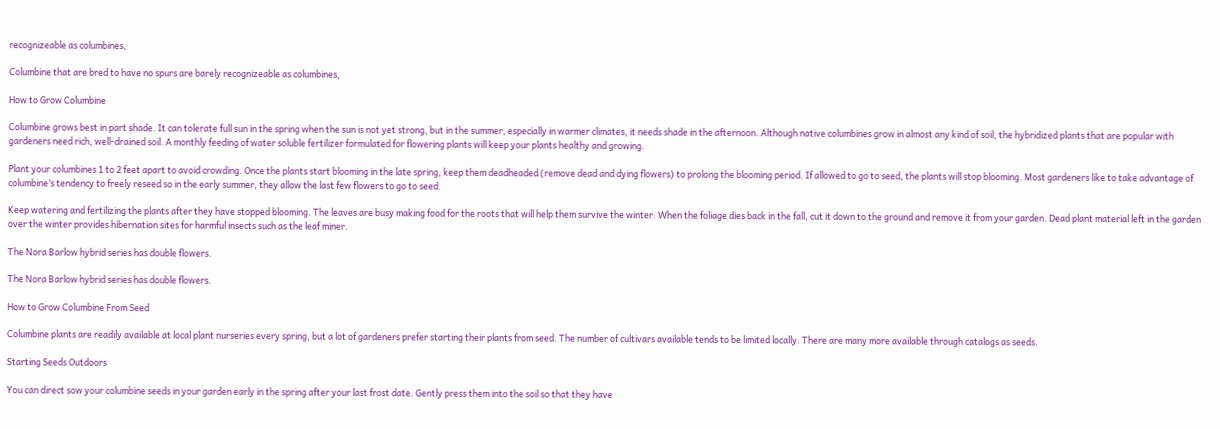recognizeable as columbines,

Columbine that are bred to have no spurs are barely recognizeable as columbines,

How to Grow Columbine

Columbine grows best in part shade. It can tolerate full sun in the spring when the sun is not yet strong, but in the summer, especially in warmer climates, it needs shade in the afternoon. Although native columbines grow in almost any kind of soil, the hybridized plants that are popular with gardeners need rich, well-drained soil. A monthly feeding of water soluble fertilizer formulated for flowering plants will keep your plants healthy and growing.

Plant your columbines 1 to 2 feet apart to avoid crowding. Once the plants start blooming in the late spring, keep them deadheaded (remove dead and dying flowers) to prolong the blooming period. If allowed to go to seed, the plants will stop blooming. Most gardeners like to take advantage of columbine’s tendency to freely reseed so in the early summer, they allow the last few flowers to go to seed.

Keep watering and fertilizing the plants after they have stopped blooming. The leaves are busy making food for the roots that will help them survive the winter. When the foliage dies back in the fall, cut it down to the ground and remove it from your garden. Dead plant material left in the garden over the winter provides hibernation sites for harmful insects such as the leaf miner.

The Nora Barlow hybrid series has double flowers.

The Nora Barlow hybrid series has double flowers.

How to Grow Columbine From Seed

Columbine plants are readily available at local plant nurseries every spring, but a lot of gardeners prefer starting their plants from seed. The number of cultivars available tends to be limited locally. There are many more available through catalogs as seeds.

Starting Seeds Outdoors

You can direct sow your columbine seeds in your garden early in the spring after your last frost date. Gently press them into the soil so that they have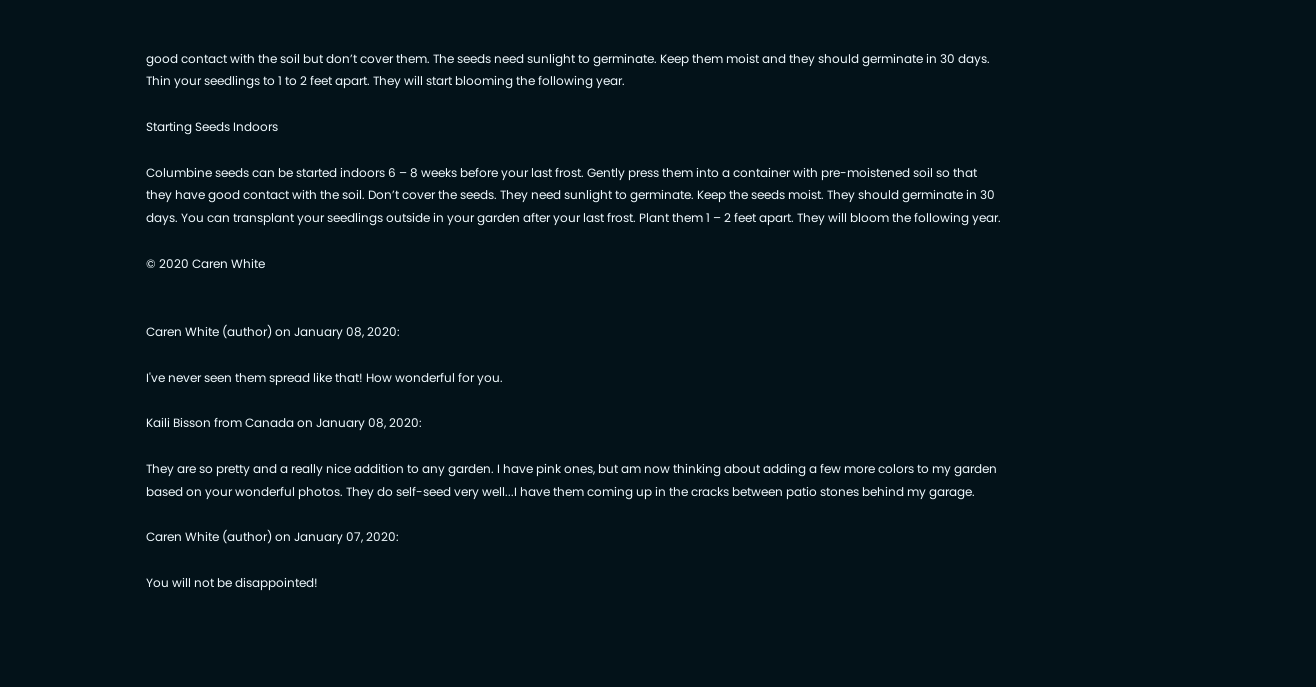good contact with the soil but don’t cover them. The seeds need sunlight to germinate. Keep them moist and they should germinate in 30 days. Thin your seedlings to 1 to 2 feet apart. They will start blooming the following year.

Starting Seeds Indoors

Columbine seeds can be started indoors 6 – 8 weeks before your last frost. Gently press them into a container with pre-moistened soil so that they have good contact with the soil. Don’t cover the seeds. They need sunlight to germinate. Keep the seeds moist. They should germinate in 30 days. You can transplant your seedlings outside in your garden after your last frost. Plant them 1 – 2 feet apart. They will bloom the following year.

© 2020 Caren White


Caren White (author) on January 08, 2020:

I've never seen them spread like that! How wonderful for you.

Kaili Bisson from Canada on January 08, 2020:

They are so pretty and a really nice addition to any garden. I have pink ones, but am now thinking about adding a few more colors to my garden based on your wonderful photos. They do self-seed very well...I have them coming up in the cracks between patio stones behind my garage.

Caren White (author) on January 07, 2020:

You will not be disappointed!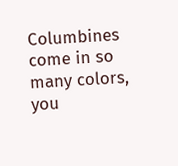Columbines come in so many colors, you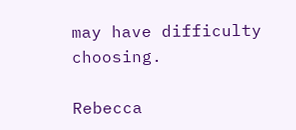may have difficulty choosing.

Rebecca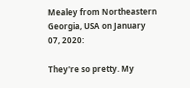Mealey from Northeastern Georgia, USA on January 07, 2020:

They're so pretty. My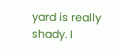yard is really shady. I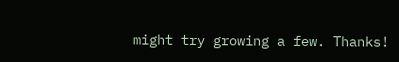might try growing a few. Thanks!